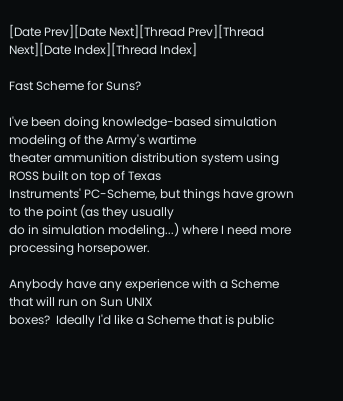[Date Prev][Date Next][Thread Prev][Thread Next][Date Index][Thread Index]

Fast Scheme for Suns?

I've been doing knowledge-based simulation modeling of the Army's wartime
theater ammunition distribution system using ROSS built on top of Texas
Instruments' PC-Scheme, but things have grown to the point (as they usually
do in simulation modeling...) where I need more processing horsepower.

Anybody have any experience with a Scheme that will run on Sun UNIX
boxes?  Ideally I'd like a Scheme that is public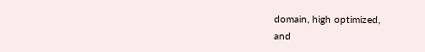domain, high optimized,
and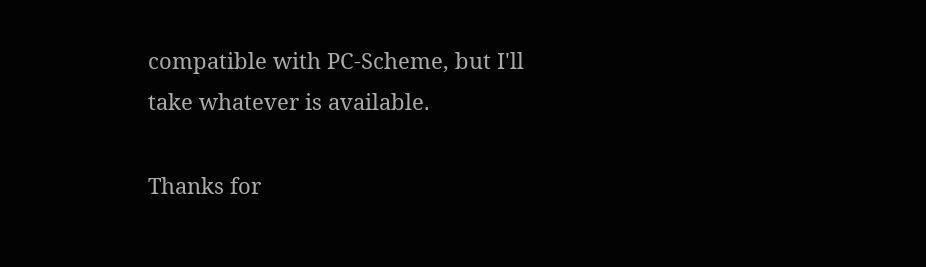compatible with PC-Scheme, but I'll take whatever is available.

Thanks for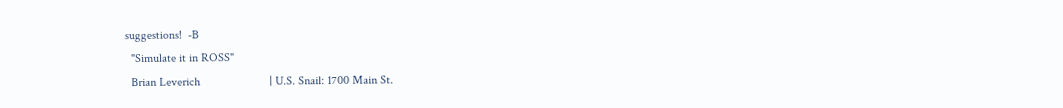suggestions!  -B
  "Simulate it in ROSS"
  Brian Leverich                       | U.S. Snail: 1700 Main St.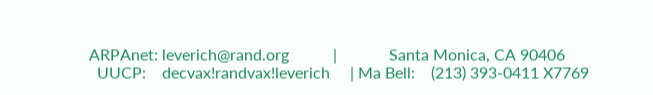ARPAnet: leverich@rand.org           |             Santa Monica, CA 90406
  UUCP:    decvax!randvax!leverich     | Ma Bell:    (213) 393-0411 X7769